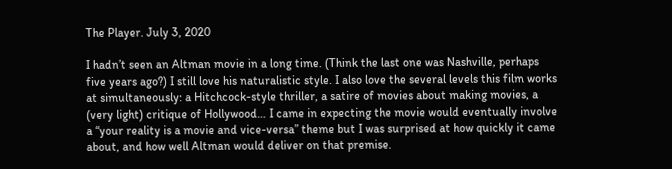The Player. July 3, 2020

I hadn’t seen an Altman movie in a long time. (Think the last one was Nashville, perhaps five years ago?) I still love his naturalistic style. I also love the several levels this film works at simultaneously: a Hitchcock-style thriller, a satire of movies about making movies, a (very light) critique of Hollywood… I came in expecting the movie would eventually involve a “your reality is a movie and vice-versa” theme but I was surprised at how quickly it came about, and how well Altman would deliver on that premise.